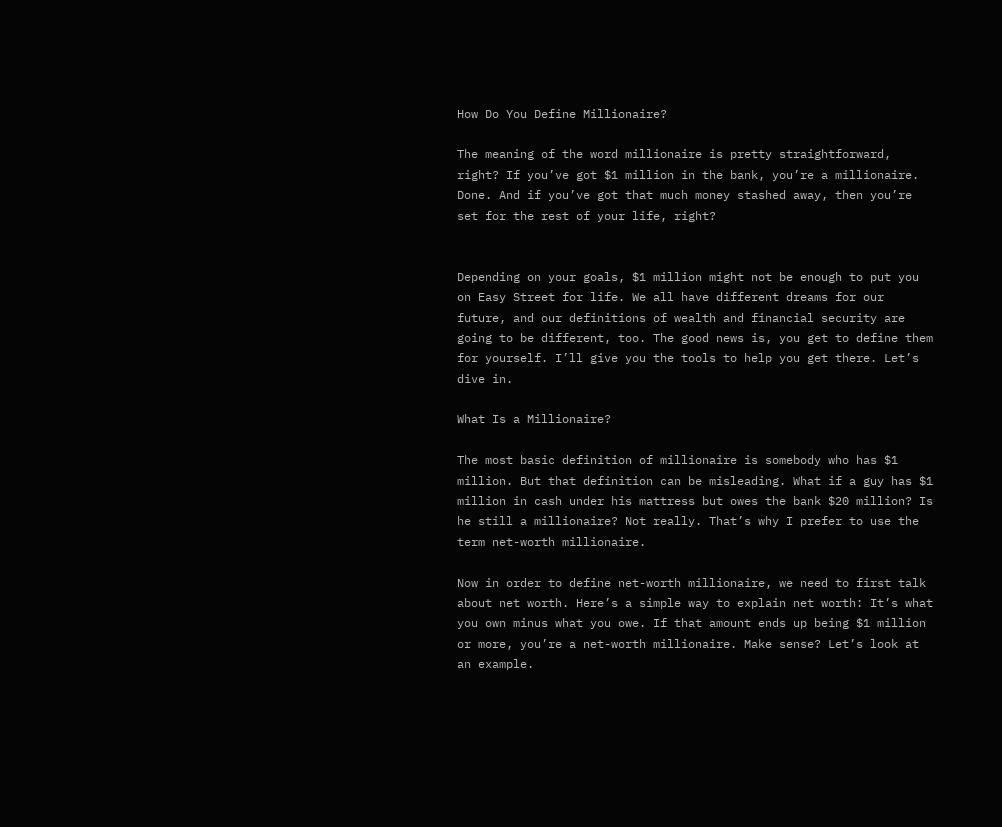How Do You Define Millionaire?

The meaning of the word millionaire is pretty straightforward, right? If you’ve got $1 million in the bank, you’re a millionaire. Done. And if you’ve got that much money stashed away, then you’re set for the rest of your life, right?


Depending on your goals, $1 million might not be enough to put you on Easy Street for life. We all have different dreams for our future, and our definitions of wealth and financial security are going to be different, too. The good news is, you get to define them for yourself. I’ll give you the tools to help you get there. Let’s dive in.

What Is a Millionaire?

The most basic definition of millionaire is somebody who has $1 million. But that definition can be misleading. What if a guy has $1 million in cash under his mattress but owes the bank $20 million? Is he still a millionaire? Not really. That’s why I prefer to use the term net-worth millionaire.

Now in order to define net-worth millionaire, we need to first talk about net worth. Here’s a simple way to explain net worth: It’s what you own minus what you owe. If that amount ends up being $1 million or more, you’re a net-worth millionaire. Make sense? Let’s look at an example.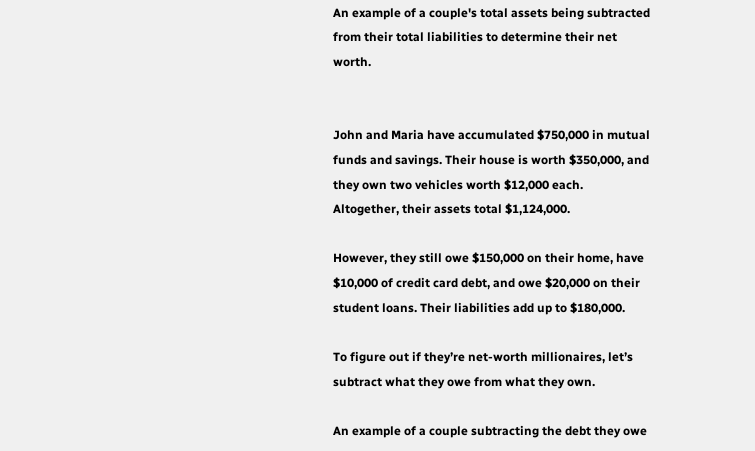An example of a couple's total assets being subtracted from their total liabilities to determine their net worth.


John and Maria have accumulated $750,000 in mutual funds and savings. Their house is worth $350,000, and they own two vehicles worth $12,000 each. Altogether, their assets total $1,124,000.

However, they still owe $150,000 on their home, have $10,000 of credit card debt, and owe $20,000 on their student loans. Their liabilities add up to $180,000.

To figure out if they’re net-worth millionaires, let’s subtract what they owe from what they own.

An example of a couple subtracting the debt they owe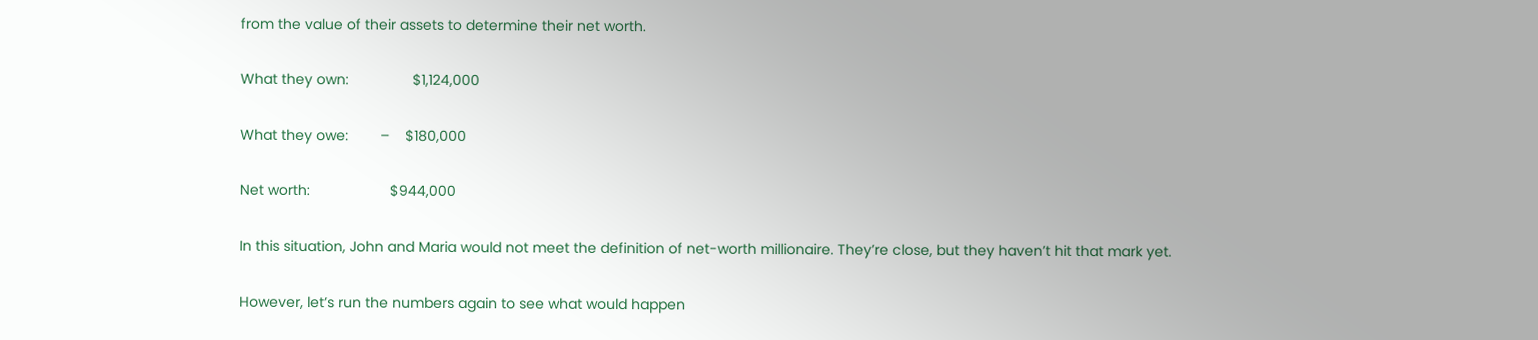from the value of their assets to determine their net worth.

What they own:                $1,124,000

What they owe:        –    $180,000

Net worth:                    $944,000

In this situation, John and Maria would not meet the definition of net-worth millionaire. They’re close, but they haven’t hit that mark yet.

However, let’s run the numbers again to see what would happen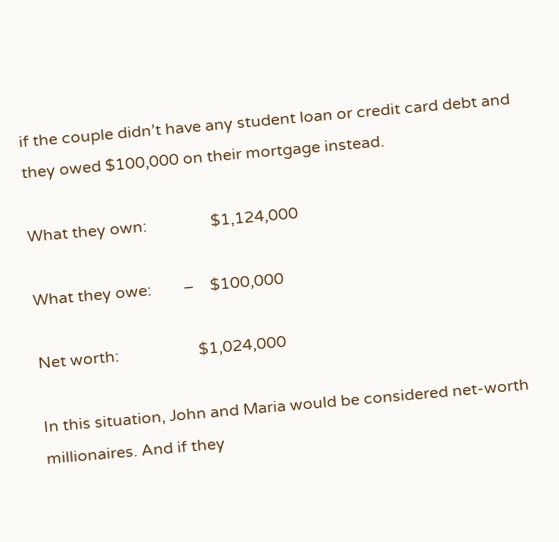if the couple didn’t have any student loan or credit card debt and they owed $100,000 on their mortgage instead.

What they own:                $1,124,000

What they owe:        –    $100,000

Net worth:                    $1,024,000

In this situation, John and Maria would be considered net-worth millionaires. And if they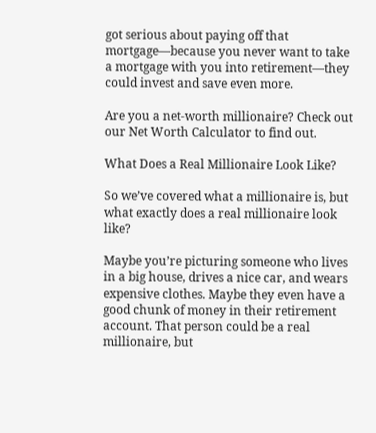got serious about paying off that mortgage—because you never want to take a mortgage with you into retirement—they could invest and save even more.

Are you a net-worth millionaire? Check out our Net Worth Calculator to find out.

What Does a Real Millionaire Look Like?

So we’ve covered what a millionaire is, but what exactly does a real millionaire look like?

Maybe you’re picturing someone who lives in a big house, drives a nice car, and wears expensive clothes. Maybe they even have a good chunk of money in their retirement account. That person could be a real millionaire, but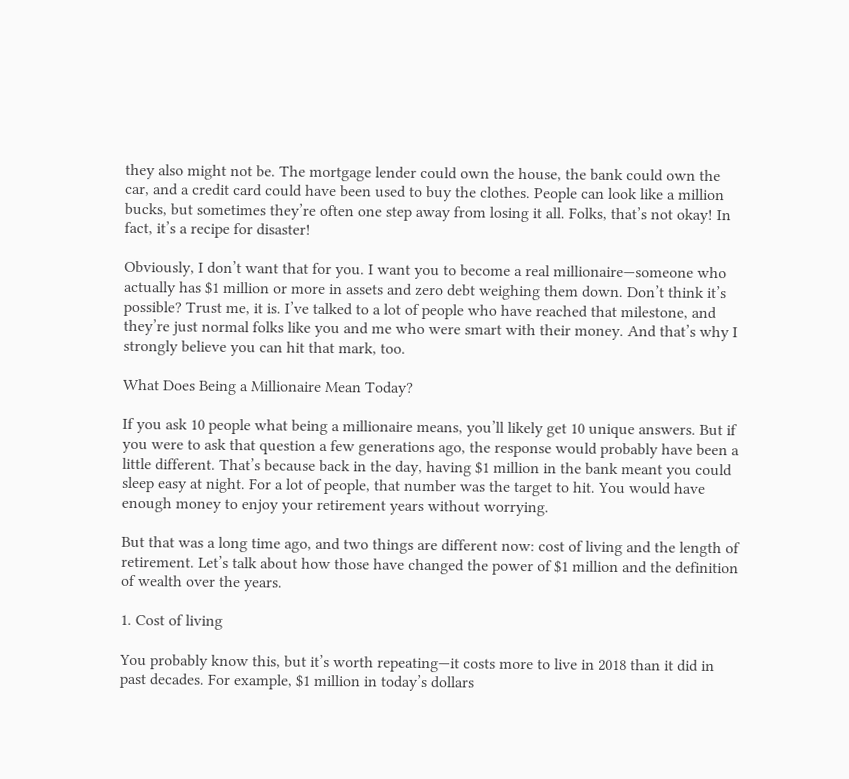they also might not be. The mortgage lender could own the house, the bank could own the car, and a credit card could have been used to buy the clothes. People can look like a million bucks, but sometimes they’re often one step away from losing it all. Folks, that’s not okay! In fact, it’s a recipe for disaster!

Obviously, I don’t want that for you. I want you to become a real millionaire—someone who actually has $1 million or more in assets and zero debt weighing them down. Don’t think it’s possible? Trust me, it is. I’ve talked to a lot of people who have reached that milestone, and they’re just normal folks like you and me who were smart with their money. And that’s why I strongly believe you can hit that mark, too.

What Does Being a Millionaire Mean Today?

If you ask 10 people what being a millionaire means, you’ll likely get 10 unique answers. But if you were to ask that question a few generations ago, the response would probably have been a little different. That’s because back in the day, having $1 million in the bank meant you could sleep easy at night. For a lot of people, that number was the target to hit. You would have enough money to enjoy your retirement years without worrying.

But that was a long time ago, and two things are different now: cost of living and the length of retirement. Let’s talk about how those have changed the power of $1 million and the definition of wealth over the years.

1. Cost of living

You probably know this, but it’s worth repeating—it costs more to live in 2018 than it did in past decades. For example, $1 million in today’s dollars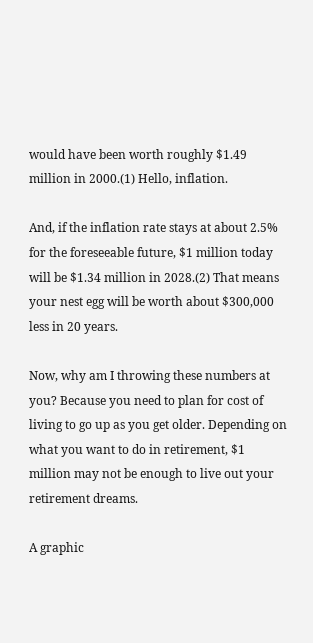would have been worth roughly $1.49 million in 2000.(1) Hello, inflation.

And, if the inflation rate stays at about 2.5% for the foreseeable future, $1 million today will be $1.34 million in 2028.(2) That means your nest egg will be worth about $300,000 less in 20 years.

Now, why am I throwing these numbers at you? Because you need to plan for cost of living to go up as you get older. Depending on what you want to do in retirement, $1 million may not be enough to live out your retirement dreams.

A graphic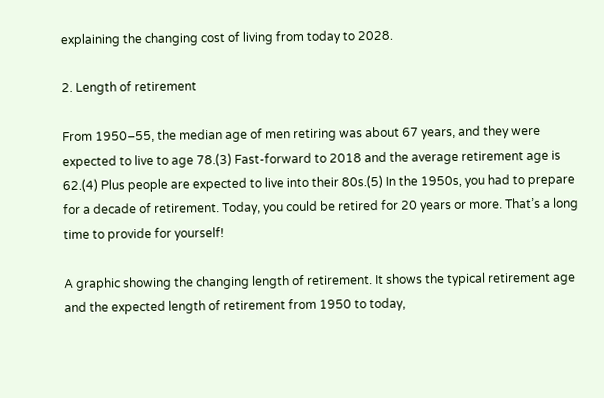explaining the changing cost of living from today to 2028.

2. Length of retirement

From 1950–55, the median age of men retiring was about 67 years, and they were expected to live to age 78.(3) Fast-forward to 2018 and the average retirement age is 62.(4) Plus people are expected to live into their 80s.(5) In the 1950s, you had to prepare for a decade of retirement. Today, you could be retired for 20 years or more. That’s a long time to provide for yourself!

A graphic showing the changing length of retirement. It shows the typical retirement age and the expected length of retirement from 1950 to today,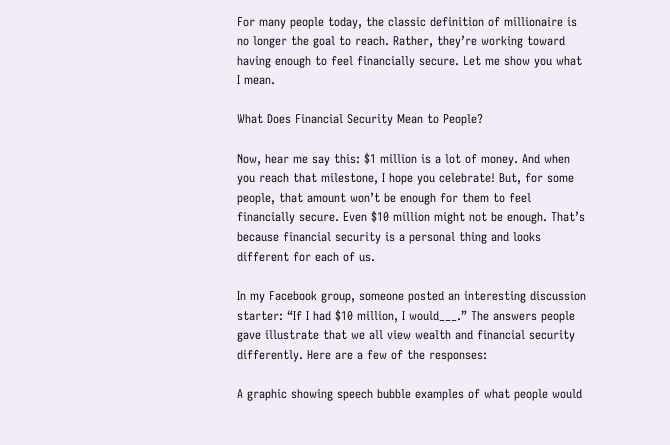For many people today, the classic definition of millionaire is no longer the goal to reach. Rather, they’re working toward having enough to feel financially secure. Let me show you what I mean.

What Does Financial Security Mean to People?

Now, hear me say this: $1 million is a lot of money. And when you reach that milestone, I hope you celebrate! But, for some people, that amount won’t be enough for them to feel financially secure. Even $10 million might not be enough. That’s because financial security is a personal thing and looks different for each of us.

In my Facebook group, someone posted an interesting discussion starter: “If I had $10 million, I would___.” The answers people gave illustrate that we all view wealth and financial security differently. Here are a few of the responses:

A graphic showing speech bubble examples of what people would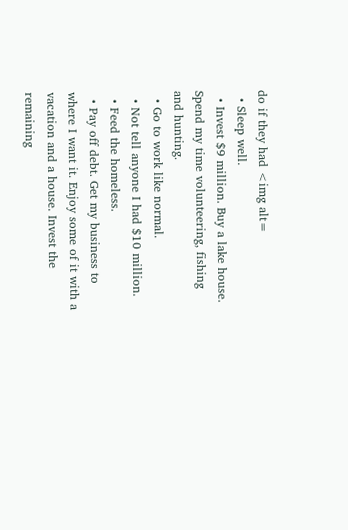do if they had <img alt=
  • Sleep well.
  • Invest $9 million. Buy a lake house. Spend my time volunteering, fishing and hunting.
  • Go to work like normal.
  • Not tell anyone I had $10 million.
  • Feed the homeless.
  • Pay off debt. Get my business to where I want it. Enjoy some of it with a vacation and a house. Invest the remaining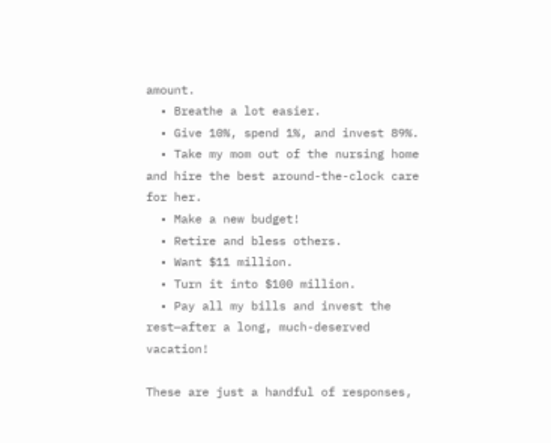amount.
  • Breathe a lot easier.
  • Give 10%, spend 1%, and invest 89%.
  • Take my mom out of the nursing home and hire the best around-the-clock care for her.
  • Make a new budget!
  • Retire and bless others.
  • Want $11 million.
  • Turn it into $100 million.
  • Pay all my bills and invest the rest—after a long, much-deserved vacation!

These are just a handful of responses,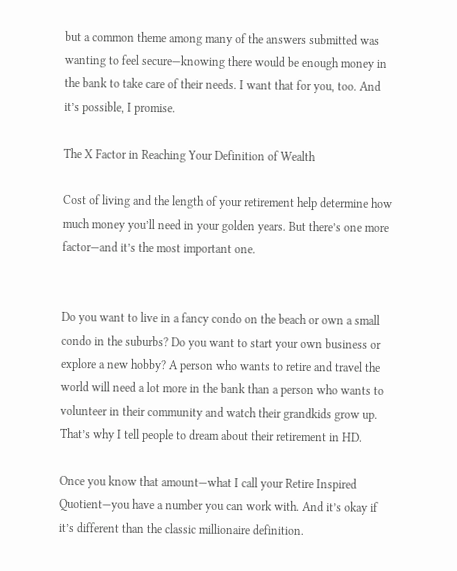but a common theme among many of the answers submitted was wanting to feel secure—knowing there would be enough money in the bank to take care of their needs. I want that for you, too. And it’s possible, I promise.

The X Factor in Reaching Your Definition of Wealth

Cost of living and the length of your retirement help determine how much money you’ll need in your golden years. But there’s one more factor—and it’s the most important one.


Do you want to live in a fancy condo on the beach or own a small condo in the suburbs? Do you want to start your own business or explore a new hobby? A person who wants to retire and travel the world will need a lot more in the bank than a person who wants to volunteer in their community and watch their grandkids grow up. That’s why I tell people to dream about their retirement in HD.

Once you know that amount—what I call your Retire Inspired Quotient—you have a number you can work with. And it’s okay if it’s different than the classic millionaire definition.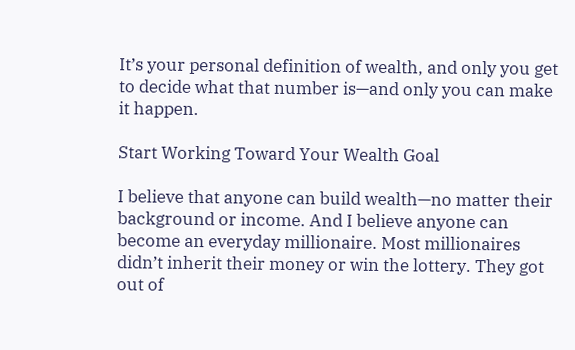It’s your personal definition of wealth, and only you get to decide what that number is—and only you can make it happen.

Start Working Toward Your Wealth Goal

I believe that anyone can build wealth—no matter their background or income. And I believe anyone can become an everyday millionaire. Most millionaires didn’t inherit their money or win the lottery. They got out of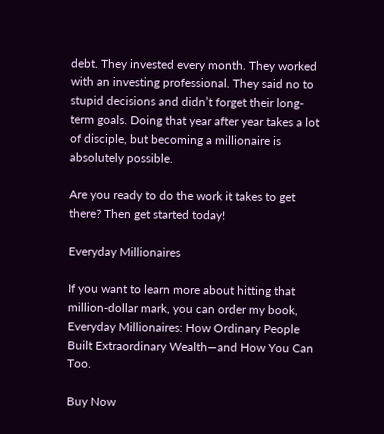debt. They invested every month. They worked with an investing professional. They said no to stupid decisions and didn’t forget their long-term goals. Doing that year after year takes a lot of disciple, but becoming a millionaire is absolutely possible.

Are you ready to do the work it takes to get there? Then get started today!

Everyday Millionaires

If you want to learn more about hitting that million-dollar mark, you can order my book, Everyday Millionaires: How Ordinary People Built Extraordinary Wealth—and How You Can Too.

Buy Now